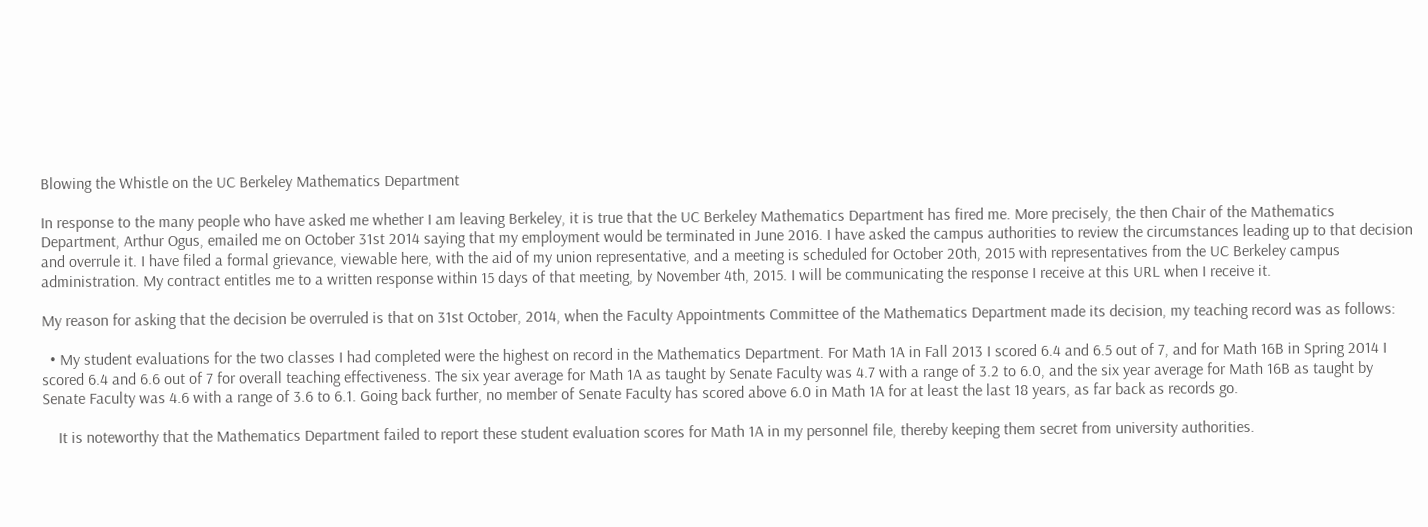Blowing the Whistle on the UC Berkeley Mathematics Department

In response to the many people who have asked me whether I am leaving Berkeley, it is true that the UC Berkeley Mathematics Department has fired me. More precisely, the then Chair of the Mathematics Department, Arthur Ogus, emailed me on October 31st 2014 saying that my employment would be terminated in June 2016. I have asked the campus authorities to review the circumstances leading up to that decision and overrule it. I have filed a formal grievance, viewable here, with the aid of my union representative, and a meeting is scheduled for October 20th, 2015 with representatives from the UC Berkeley campus administration. My contract entitles me to a written response within 15 days of that meeting, by November 4th, 2015. I will be communicating the response I receive at this URL when I receive it.

My reason for asking that the decision be overruled is that on 31st October, 2014, when the Faculty Appointments Committee of the Mathematics Department made its decision, my teaching record was as follows:

  • My student evaluations for the two classes I had completed were the highest on record in the Mathematics Department. For Math 1A in Fall 2013 I scored 6.4 and 6.5 out of 7, and for Math 16B in Spring 2014 I scored 6.4 and 6.6 out of 7 for overall teaching effectiveness. The six year average for Math 1A as taught by Senate Faculty was 4.7 with a range of 3.2 to 6.0, and the six year average for Math 16B as taught by Senate Faculty was 4.6 with a range of 3.6 to 6.1. Going back further, no member of Senate Faculty has scored above 6.0 in Math 1A for at least the last 18 years, as far back as records go.

    It is noteworthy that the Mathematics Department failed to report these student evaluation scores for Math 1A in my personnel file, thereby keeping them secret from university authorities.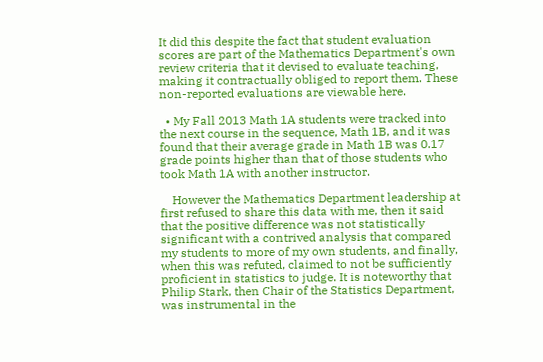It did this despite the fact that student evaluation scores are part of the Mathematics Department's own review criteria that it devised to evaluate teaching, making it contractually obliged to report them. These non-reported evaluations are viewable here.

  • My Fall 2013 Math 1A students were tracked into the next course in the sequence, Math 1B, and it was found that their average grade in Math 1B was 0.17 grade points higher than that of those students who took Math 1A with another instructor.

    However the Mathematics Department leadership at first refused to share this data with me, then it said that the positive difference was not statistically significant with a contrived analysis that compared my students to more of my own students, and finally, when this was refuted, claimed to not be sufficiently proficient in statistics to judge. It is noteworthy that Philip Stark, then Chair of the Statistics Department, was instrumental in the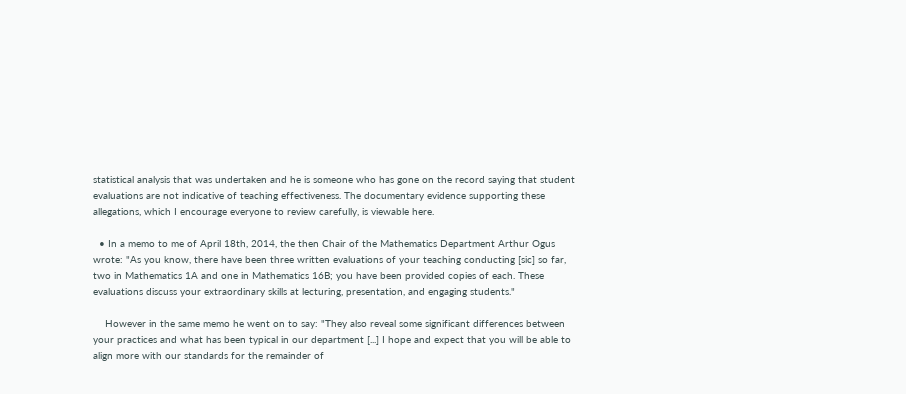statistical analysis that was undertaken and he is someone who has gone on the record saying that student evaluations are not indicative of teaching effectiveness. The documentary evidence supporting these allegations, which I encourage everyone to review carefully, is viewable here.

  • In a memo to me of April 18th, 2014, the then Chair of the Mathematics Department Arthur Ogus wrote: "As you know, there have been three written evaluations of your teaching conducting [sic] so far, two in Mathematics 1A and one in Mathematics 16B; you have been provided copies of each. These evaluations discuss your extraordinary skills at lecturing, presentation, and engaging students."

    However in the same memo he went on to say: "They also reveal some significant differences between your practices and what has been typical in our department [...] I hope and expect that you will be able to align more with our standards for the remainder of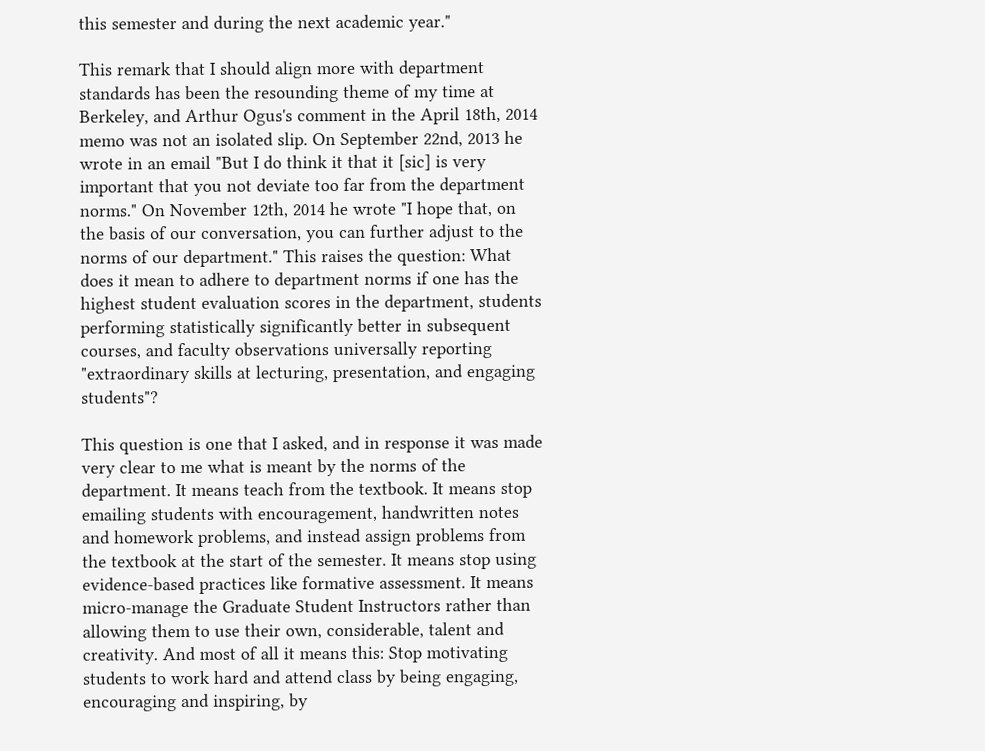this semester and during the next academic year."

This remark that I should align more with department standards has been the resounding theme of my time at Berkeley, and Arthur Ogus's comment in the April 18th, 2014 memo was not an isolated slip. On September 22nd, 2013 he wrote in an email "But I do think it that it [sic] is very important that you not deviate too far from the department norms." On November 12th, 2014 he wrote "I hope that, on the basis of our conversation, you can further adjust to the norms of our department." This raises the question: What does it mean to adhere to department norms if one has the highest student evaluation scores in the department, students performing statistically significantly better in subsequent courses, and faculty observations universally reporting "extraordinary skills at lecturing, presentation, and engaging students"?

This question is one that I asked, and in response it was made very clear to me what is meant by the norms of the department. It means teach from the textbook. It means stop emailing students with encouragement, handwritten notes and homework problems, and instead assign problems from the textbook at the start of the semester. It means stop using evidence-based practices like formative assessment. It means micro-manage the Graduate Student Instructors rather than allowing them to use their own, considerable, talent and creativity. And most of all it means this: Stop motivating students to work hard and attend class by being engaging, encouraging and inspiring, by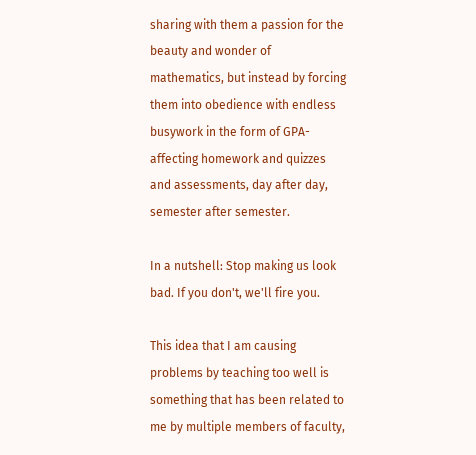sharing with them a passion for the beauty and wonder of mathematics, but instead by forcing them into obedience with endless busywork in the form of GPA-affecting homework and quizzes and assessments, day after day, semester after semester.

In a nutshell: Stop making us look bad. If you don't, we'll fire you.

This idea that I am causing problems by teaching too well is something that has been related to me by multiple members of faculty,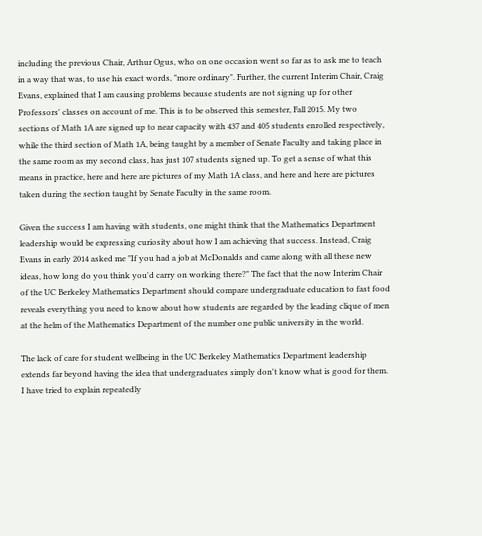including the previous Chair, Arthur Ogus, who on one occasion went so far as to ask me to teach in a way that was, to use his exact words, "more ordinary". Further, the current Interim Chair, Craig Evans, explained that I am causing problems because students are not signing up for other Professors' classes on account of me. This is to be observed this semester, Fall 2015. My two sections of Math 1A are signed up to near capacity with 437 and 405 students enrolled respectively, while the third section of Math 1A, being taught by a member of Senate Faculty and taking place in the same room as my second class, has just 107 students signed up. To get a sense of what this means in practice, here and here are pictures of my Math 1A class, and here and here are pictures taken during the section taught by Senate Faculty in the same room.

Given the success I am having with students, one might think that the Mathematics Department leadership would be expressing curiosity about how I am achieving that success. Instead, Craig Evans in early 2014 asked me "If you had a job at McDonalds and came along with all these new ideas, how long do you think you'd carry on working there?" The fact that the now Interim Chair of the UC Berkeley Mathematics Department should compare undergraduate education to fast food reveals everything you need to know about how students are regarded by the leading clique of men at the helm of the Mathematics Department of the number one public university in the world.

The lack of care for student wellbeing in the UC Berkeley Mathematics Department leadership extends far beyond having the idea that undergraduates simply don't know what is good for them. I have tried to explain repeatedly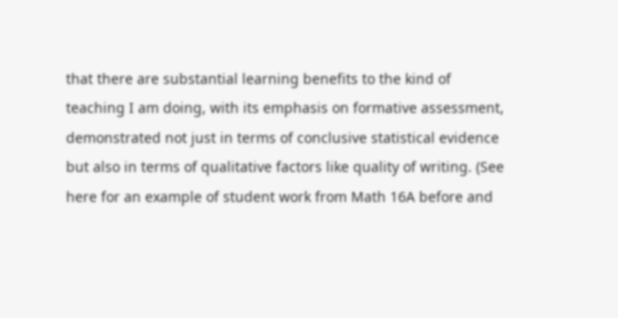that there are substantial learning benefits to the kind of teaching I am doing, with its emphasis on formative assessment, demonstrated not just in terms of conclusive statistical evidence but also in terms of qualitative factors like quality of writing. (See here for an example of student work from Math 16A before and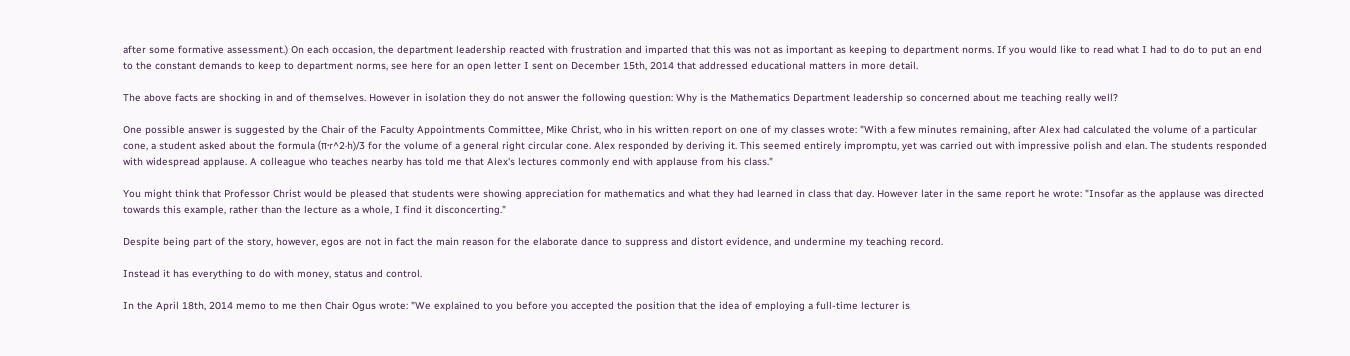after some formative assessment.) On each occasion, the department leadership reacted with frustration and imparted that this was not as important as keeping to department norms. If you would like to read what I had to do to put an end to the constant demands to keep to department norms, see here for an open letter I sent on December 15th, 2014 that addressed educational matters in more detail.

The above facts are shocking in and of themselves. However in isolation they do not answer the following question: Why is the Mathematics Department leadership so concerned about me teaching really well?

One possible answer is suggested by the Chair of the Faculty Appointments Committee, Mike Christ, who in his written report on one of my classes wrote: "With a few minutes remaining, after Alex had calculated the volume of a particular cone, a student asked about the formula (π·r^2·h)/3 for the volume of a general right circular cone. Alex responded by deriving it. This seemed entirely impromptu, yet was carried out with impressive polish and elan. The students responded with widespread applause. A colleague who teaches nearby has told me that Alex's lectures commonly end with applause from his class."

You might think that Professor Christ would be pleased that students were showing appreciation for mathematics and what they had learned in class that day. However later in the same report he wrote: "Insofar as the applause was directed towards this example, rather than the lecture as a whole, I find it disconcerting."

Despite being part of the story, however, egos are not in fact the main reason for the elaborate dance to suppress and distort evidence, and undermine my teaching record.

Instead it has everything to do with money, status and control.

In the April 18th, 2014 memo to me then Chair Ogus wrote: "We explained to you before you accepted the position that the idea of employing a full-time lecturer is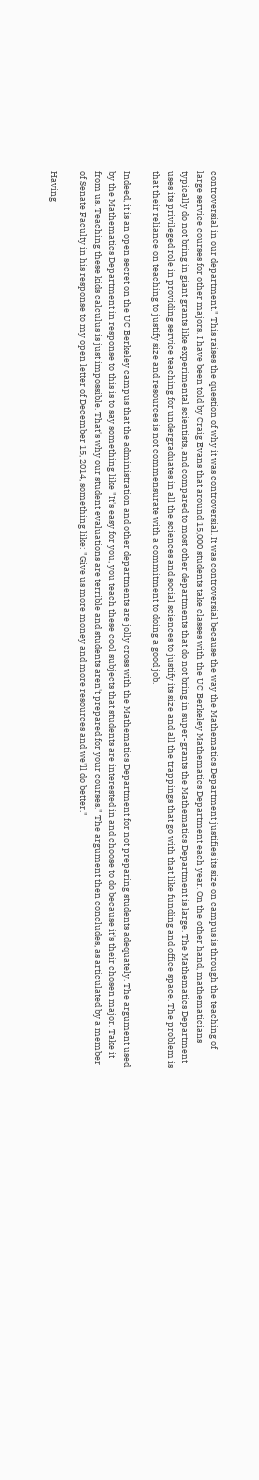controversial in our department." This raises the question of why it was controversial. It was controversial because the way the Mathematics Department justifies its size on campus is through the teaching of large service courses for other majors. I have been told by Craig Evans that around 15,000 students take classes with the UC Berkeley Mathematics Department each year. On the other hand, mathematicians typically do not bring in giant grants like experimental scientists, and compared to most other departments that do not bring in super-grants the Mathematics Department is large. The Mathematics Department uses its privileged role in providing service teaching for undergraduates in all the sciences and social sciences to justify its size and all the trappings that go with that like funding and office space. The problem is that their reliance on teaching to justify size and resources is not commensurate with a commitment to doing a good job.

Indeed, it is an open secret on the UC Berkeley campus that the administration and other departments are jolly cross with the Mathematics Department for not preparing students adequately. The argument used by the Mathematics Department in response to this is to say something like "It's easy for you, you teach these cool subjects that students are interested in and choose to do because it's their chosen major. Take it from us. Teaching these kids calculus is just impossible. That's why our student evaluations are terrible and students aren't prepared for your courses." The argument then concludes, as articulated by a member of Senate Faculty in his response to my open letter of December 15, 2014, something like: "Give us more money and more resources and we'll do better."

Having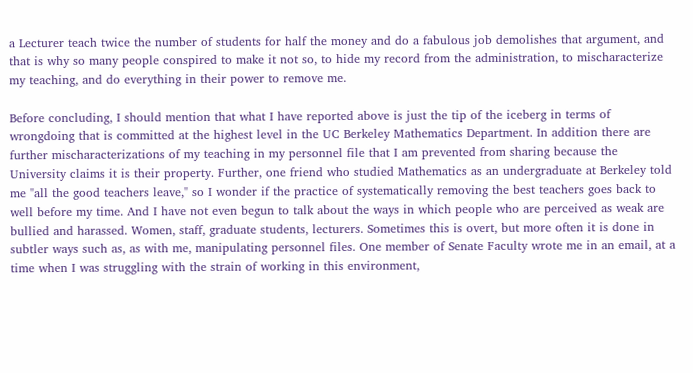a Lecturer teach twice the number of students for half the money and do a fabulous job demolishes that argument, and that is why so many people conspired to make it not so, to hide my record from the administration, to mischaracterize my teaching, and do everything in their power to remove me.

Before concluding, I should mention that what I have reported above is just the tip of the iceberg in terms of wrongdoing that is committed at the highest level in the UC Berkeley Mathematics Department. In addition there are further mischaracterizations of my teaching in my personnel file that I am prevented from sharing because the University claims it is their property. Further, one friend who studied Mathematics as an undergraduate at Berkeley told me "all the good teachers leave," so I wonder if the practice of systematically removing the best teachers goes back to well before my time. And I have not even begun to talk about the ways in which people who are perceived as weak are bullied and harassed. Women, staff, graduate students, lecturers. Sometimes this is overt, but more often it is done in subtler ways such as, as with me, manipulating personnel files. One member of Senate Faculty wrote me in an email, at a time when I was struggling with the strain of working in this environment,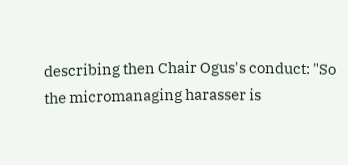describing then Chair Ogus's conduct: "So the micromanaging harasser is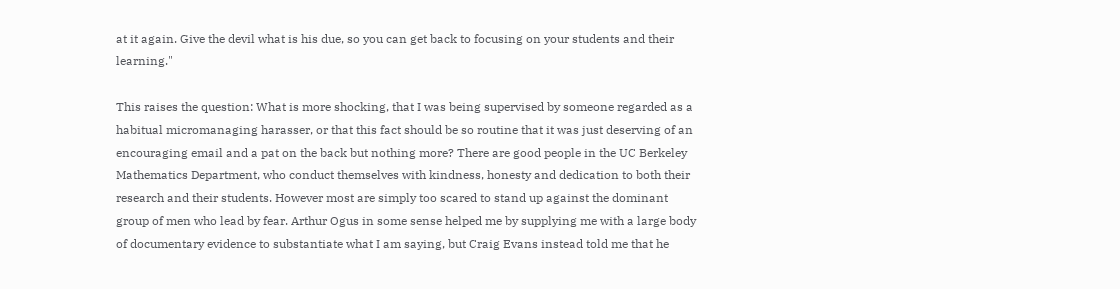at it again. Give the devil what is his due, so you can get back to focusing on your students and their learning."

This raises the question: What is more shocking, that I was being supervised by someone regarded as a habitual micromanaging harasser, or that this fact should be so routine that it was just deserving of an encouraging email and a pat on the back but nothing more? There are good people in the UC Berkeley Mathematics Department, who conduct themselves with kindness, honesty and dedication to both their research and their students. However most are simply too scared to stand up against the dominant group of men who lead by fear. Arthur Ogus in some sense helped me by supplying me with a large body of documentary evidence to substantiate what I am saying, but Craig Evans instead told me that he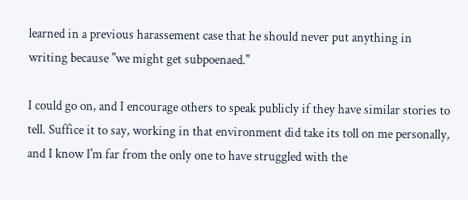learned in a previous harassement case that he should never put anything in writing because "we might get subpoenaed."

I could go on, and I encourage others to speak publicly if they have similar stories to tell. Suffice it to say, working in that environment did take its toll on me personally, and I know I'm far from the only one to have struggled with the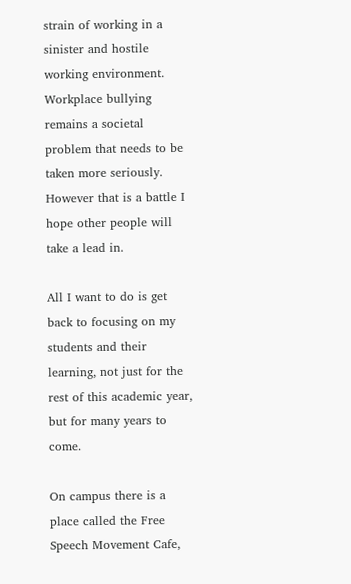strain of working in a sinister and hostile working environment. Workplace bullying remains a societal problem that needs to be taken more seriously. However that is a battle I hope other people will take a lead in.

All I want to do is get back to focusing on my students and their learning, not just for the rest of this academic year, but for many years to come.

On campus there is a place called the Free Speech Movement Cafe,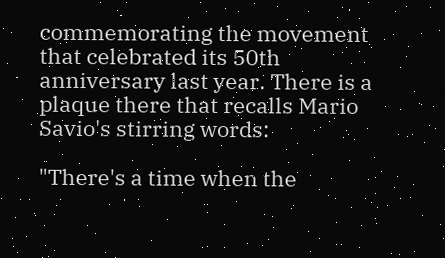commemorating the movement that celebrated its 50th anniversary last year. There is a plaque there that recalls Mario Savio's stirring words:

"There's a time when the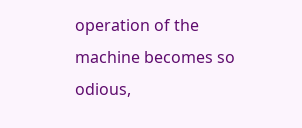operation of the machine becomes so odious,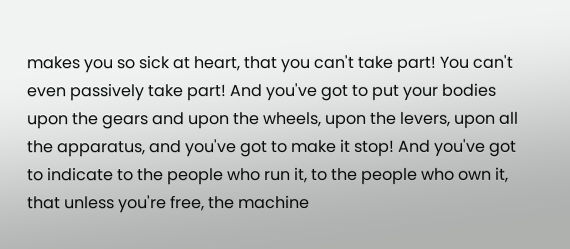makes you so sick at heart, that you can't take part! You can't even passively take part! And you've got to put your bodies upon the gears and upon the wheels, upon the levers, upon all the apparatus, and you've got to make it stop! And you've got to indicate to the people who run it, to the people who own it, that unless you're free, the machine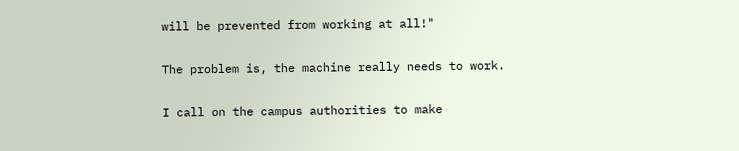will be prevented from working at all!"

The problem is, the machine really needs to work.

I call on the campus authorities to make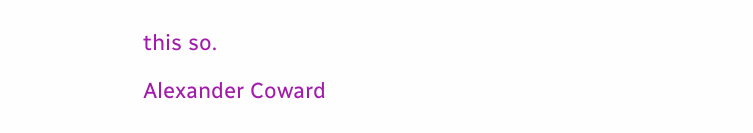this so.

Alexander Coward